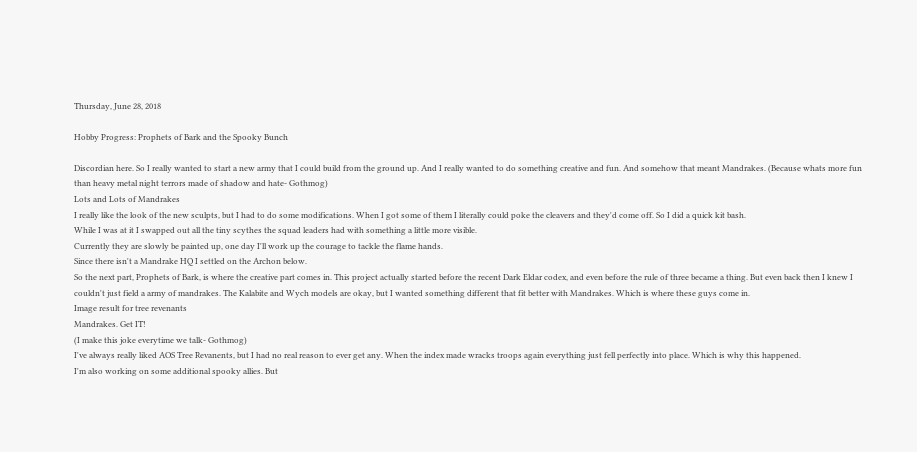Thursday, June 28, 2018

Hobby Progress: Prophets of Bark and the Spooky Bunch

Discordian here. So I really wanted to start a new army that I could build from the ground up. And I really wanted to do something creative and fun. And somehow that meant Mandrakes. (Because whats more fun than heavy metal night terrors made of shadow and hate- Gothmog)
Lots and Lots of Mandrakes
I really like the look of the new sculpts, but I had to do some modifications. When I got some of them I literally could poke the cleavers and they'd come off. So I did a quick kit bash.
While I was at it I swapped out all the tiny scythes the squad leaders had with something a little more visible.
Currently they are slowly be painted up, one day I'll work up the courage to tackle the flame hands.
Since there isn't a Mandrake HQ I settled on the Archon below.
So the next part, Prophets of Bark, is where the creative part comes in. This project actually started before the recent Dark Eldar codex, and even before the rule of three became a thing. But even back then I knew I couldn't just field a army of mandrakes. The Kalabite and Wych models are okay, but I wanted something different that fit better with Mandrakes. Which is where these guys come in.
Image result for tree revenants
Mandrakes. Get IT!
(I make this joke everytime we talk- Gothmog)
I've always really liked AOS Tree Revanents, but I had no real reason to ever get any. When the index made wracks troops again everything just fell perfectly into place. Which is why this happened.
I'm also working on some additional spooky allies. But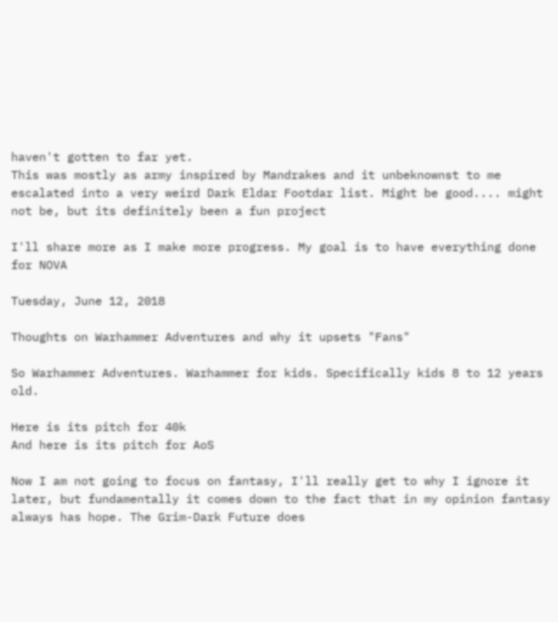haven't gotten to far yet.
This was mostly as army inspired by Mandrakes and it unbeknownst to me escalated into a very weird Dark Eldar Footdar list. Might be good.... might not be, but its definitely been a fun project

I'll share more as I make more progress. My goal is to have everything done for NOVA

Tuesday, June 12, 2018

Thoughts on Warhammer Adventures and why it upsets "Fans"

So Warhammer Adventures. Warhammer for kids. Specifically kids 8 to 12 years old.

Here is its pitch for 40k
And here is its pitch for AoS

Now I am not going to focus on fantasy, I'll really get to why I ignore it later, but fundamentally it comes down to the fact that in my opinion fantasy always has hope. The Grim-Dark Future does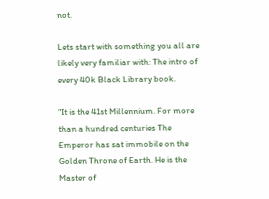not.

Lets start with something you all are likely very familiar with: The intro of every 40k Black Library book.

"It is the 41st Millennium. For more than a hundred centuries The Emperor has sat immobile on the Golden Throne of Earth. He is the Master of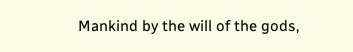Mankind by the will of the gods,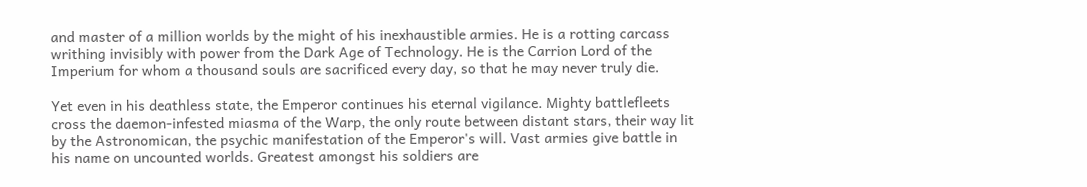and master of a million worlds by the might of his inexhaustible armies. He is a rotting carcass writhing invisibly with power from the Dark Age of Technology. He is the Carrion Lord of the Imperium for whom a thousand souls are sacrificed every day, so that he may never truly die.

Yet even in his deathless state, the Emperor continues his eternal vigilance. Mighty battlefleets cross the daemon-infested miasma of the Warp, the only route between distant stars, their way lit by the Astronomican, the psychic manifestation of the Emperor's will. Vast armies give battle in his name on uncounted worlds. Greatest amongst his soldiers are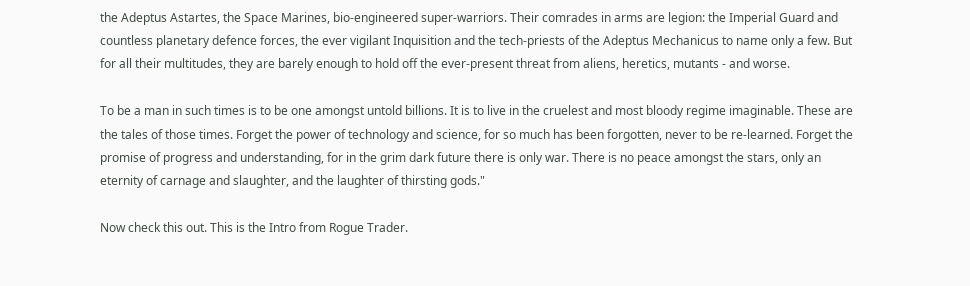the Adeptus Astartes, the Space Marines, bio-engineered super-warriors. Their comrades in arms are legion: the Imperial Guard and countless planetary defence forces, the ever vigilant Inquisition and the tech-priests of the Adeptus Mechanicus to name only a few. But for all their multitudes, they are barely enough to hold off the ever-present threat from aliens, heretics, mutants - and worse.

To be a man in such times is to be one amongst untold billions. It is to live in the cruelest and most bloody regime imaginable. These are the tales of those times. Forget the power of technology and science, for so much has been forgotten, never to be re-learned. Forget the promise of progress and understanding, for in the grim dark future there is only war. There is no peace amongst the stars, only an eternity of carnage and slaughter, and the laughter of thirsting gods."

Now check this out. This is the Intro from Rogue Trader.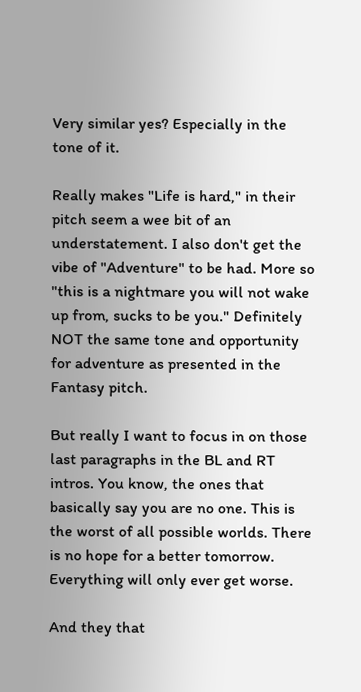Very similar yes? Especially in the tone of it.

Really makes "Life is hard," in their pitch seem a wee bit of an understatement. I also don't get the vibe of "Adventure" to be had. More so "this is a nightmare you will not wake up from, sucks to be you." Definitely NOT the same tone and opportunity for adventure as presented in the Fantasy pitch.

But really I want to focus in on those last paragraphs in the BL and RT intros. You know, the ones that basically say you are no one. This is the worst of all possible worlds. There is no hope for a better tomorrow. Everything will only ever get worse.

And they that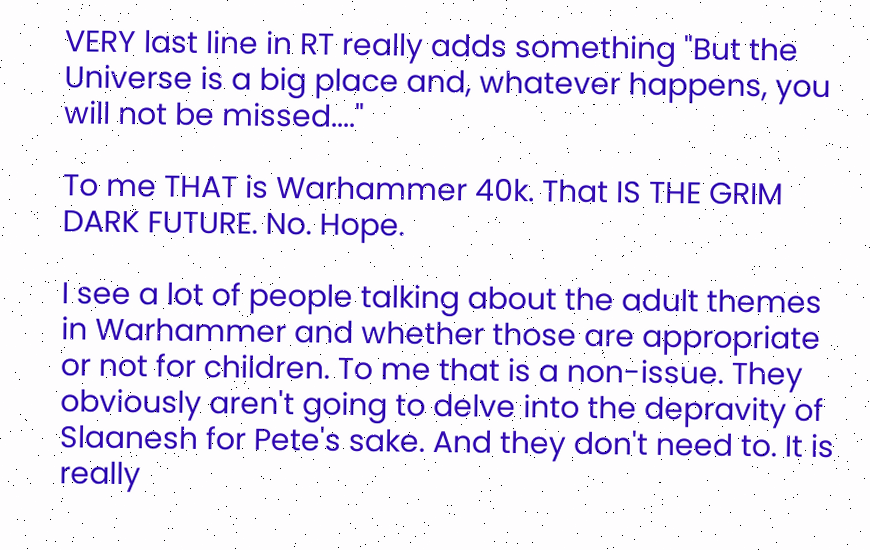VERY last line in RT really adds something "But the Universe is a big place and, whatever happens, you will not be missed...."

To me THAT is Warhammer 40k. That IS THE GRIM DARK FUTURE. No. Hope.

I see a lot of people talking about the adult themes in Warhammer and whether those are appropriate or not for children. To me that is a non-issue. They obviously aren't going to delve into the depravity of Slaanesh for Pete's sake. And they don't need to. It is really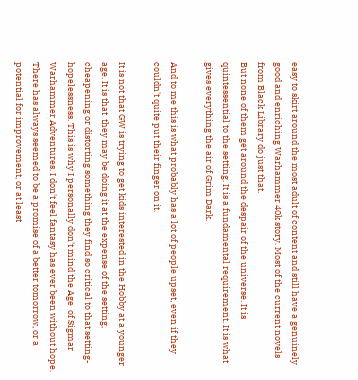easy to skirt around the most adult of content and still have a genuinely good and enriching Warhammer 40k story. Most of the current novels from Black Library do just that.
But none of them get around the despair of the universe. It is quintessential to the setting. It is a fundamental requirement. It is what gives everything the air of Grim Dark.

And to me this is what probably has a lot of people upset, even if they couldn't quite put their finger on it.

It is not that GW is trying to get kids interested in the Hobby at a younger age. It is that  they may be doing it at the expense of the setting, cheapening or distorting something they find so critical to that setting- hopelessness. This is why I personally don't mind the Age  of Sigmar Warhammer Adventures. I don't feel fantasy has ever been without hope. There has always seemed to be a promise of a better tomorrow, or a potential for improvement, or at least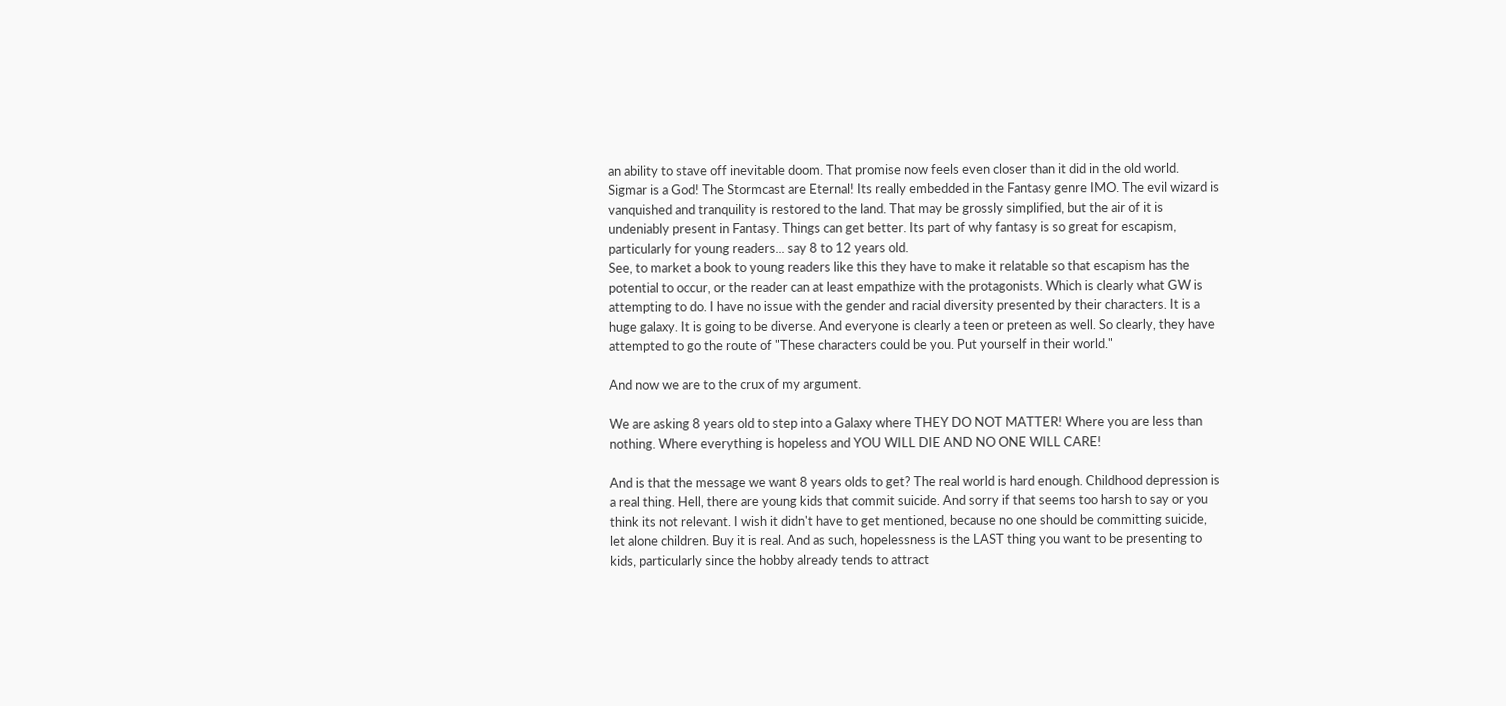an ability to stave off inevitable doom. That promise now feels even closer than it did in the old world. Sigmar is a God! The Stormcast are Eternal! Its really embedded in the Fantasy genre IMO. The evil wizard is vanquished and tranquility is restored to the land. That may be grossly simplified, but the air of it is undeniably present in Fantasy. Things can get better. Its part of why fantasy is so great for escapism, particularly for young readers... say 8 to 12 years old.
See, to market a book to young readers like this they have to make it relatable so that escapism has the potential to occur, or the reader can at least empathize with the protagonists. Which is clearly what GW is attempting to do. I have no issue with the gender and racial diversity presented by their characters. It is a huge galaxy. It is going to be diverse. And everyone is clearly a teen or preteen as well. So clearly, they have attempted to go the route of "These characters could be you. Put yourself in their world."

And now we are to the crux of my argument.

We are asking 8 years old to step into a Galaxy where THEY DO NOT MATTER! Where you are less than nothing. Where everything is hopeless and YOU WILL DIE AND NO ONE WILL CARE!

And is that the message we want 8 years olds to get? The real world is hard enough. Childhood depression is a real thing. Hell, there are young kids that commit suicide. And sorry if that seems too harsh to say or you think its not relevant. I wish it didn't have to get mentioned, because no one should be committing suicide, let alone children. Buy it is real. And as such, hopelessness is the LAST thing you want to be presenting to kids, particularly since the hobby already tends to attract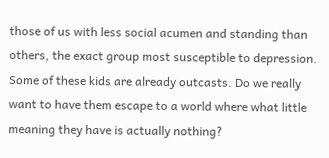those of us with less social acumen and standing than others, the exact group most susceptible to depression. Some of these kids are already outcasts. Do we really want to have them escape to a world where what little meaning they have is actually nothing?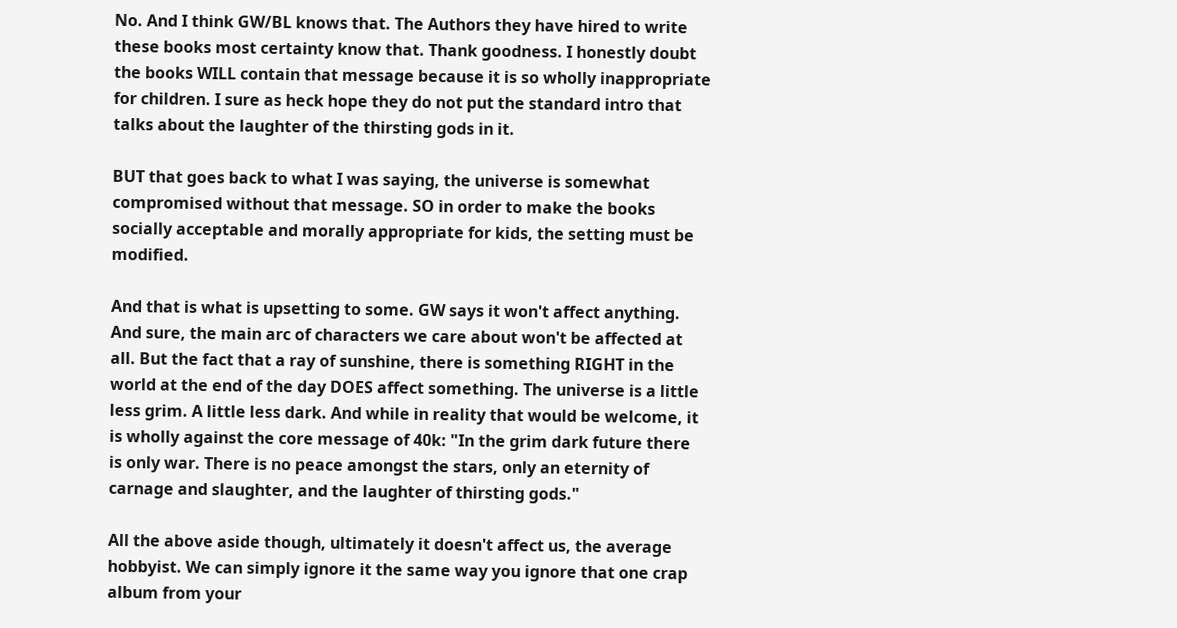No. And I think GW/BL knows that. The Authors they have hired to write these books most certainty know that. Thank goodness. I honestly doubt the books WILL contain that message because it is so wholly inappropriate for children. I sure as heck hope they do not put the standard intro that talks about the laughter of the thirsting gods in it.

BUT that goes back to what I was saying, the universe is somewhat compromised without that message. SO in order to make the books socially acceptable and morally appropriate for kids, the setting must be modified.

And that is what is upsetting to some. GW says it won't affect anything. And sure, the main arc of characters we care about won't be affected at all. But the fact that a ray of sunshine, there is something RIGHT in the world at the end of the day DOES affect something. The universe is a little less grim. A little less dark. And while in reality that would be welcome, it is wholly against the core message of 40k: "In the grim dark future there is only war. There is no peace amongst the stars, only an eternity of carnage and slaughter, and the laughter of thirsting gods."

All the above aside though, ultimately it doesn't affect us, the average hobbyist. We can simply ignore it the same way you ignore that one crap album from your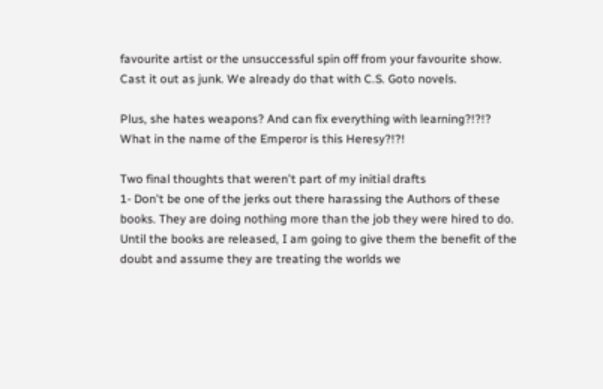favourite artist or the unsuccessful spin off from your favourite show. Cast it out as junk. We already do that with C.S. Goto novels.

Plus, she hates weapons? And can fix everything with learning?!?!? What in the name of the Emperor is this Heresy?!?!

Two final thoughts that weren't part of my initial drafts
1- Don't be one of the jerks out there harassing the Authors of these books. They are doing nothing more than the job they were hired to do. Until the books are released, I am going to give them the benefit of the doubt and assume they are treating the worlds we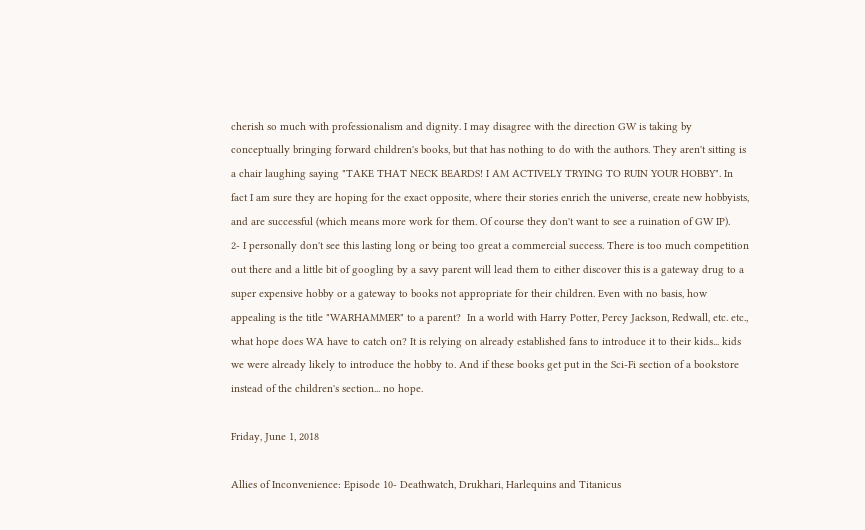cherish so much with professionalism and dignity. I may disagree with the direction GW is taking by conceptually bringing forward children's books, but that has nothing to do with the authors. They aren't sitting is a chair laughing saying "TAKE THAT NECK BEARDS! I AM ACTIVELY TRYING TO RUIN YOUR HOBBY". In fact I am sure they are hoping for the exact opposite, where their stories enrich the universe, create new hobbyists, and are successful (which means more work for them. Of course they don't want to see a ruination of GW IP).
2- I personally don't see this lasting long or being too great a commercial success. There is too much competition out there and a little bit of googling by a savy parent will lead them to either discover this is a gateway drug to a super expensive hobby or a gateway to books not appropriate for their children. Even with no basis, how appealing is the title "WARHAMMER" to a parent?  In a world with Harry Potter, Percy Jackson, Redwall, etc. etc., what hope does WA have to catch on? It is relying on already established fans to introduce it to their kids... kids we were already likely to introduce the hobby to. And if these books get put in the Sci-Fi section of a bookstore instead of the children's section... no hope.

Friday, June 1, 2018

Allies of Inconvenience: Episode 10- Deathwatch, Drukhari, Harlequins and Titanicus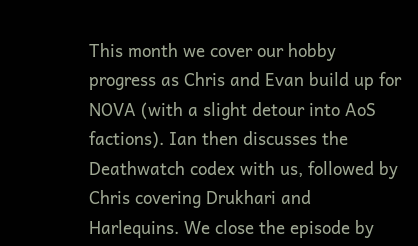This month we cover our hobby progress as Chris and Evan build up for NOVA (with a slight detour into AoS factions). Ian then discusses the Deathwatch codex with us, followed by Chris covering Drukhari and Harlequins. We close the episode by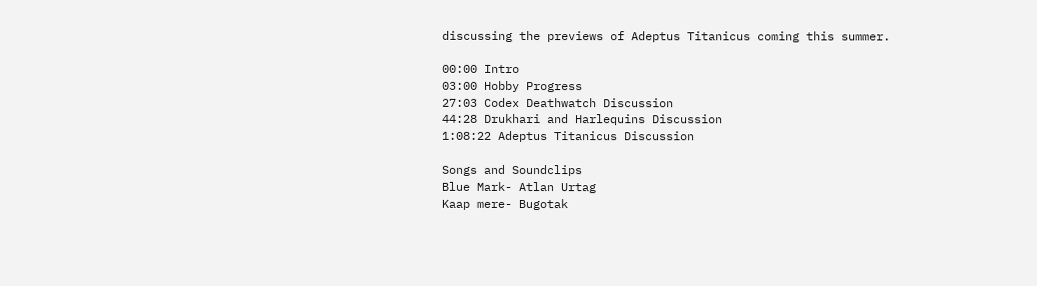discussing the previews of Adeptus Titanicus coming this summer.

00:00 Intro
03:00 Hobby Progress
27:03 Codex Deathwatch Discussion
44:28 Drukhari and Harlequins Discussion
1:08:22 Adeptus Titanicus Discussion

Songs and Soundclips
Blue Mark- Atlan Urtag
Kaap mere- Bugotak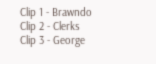Clip 1 - Brawndo
Clip 2 - Clerks
Clip 3 - George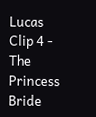Lucas
Clip 4 - The Princess Bride